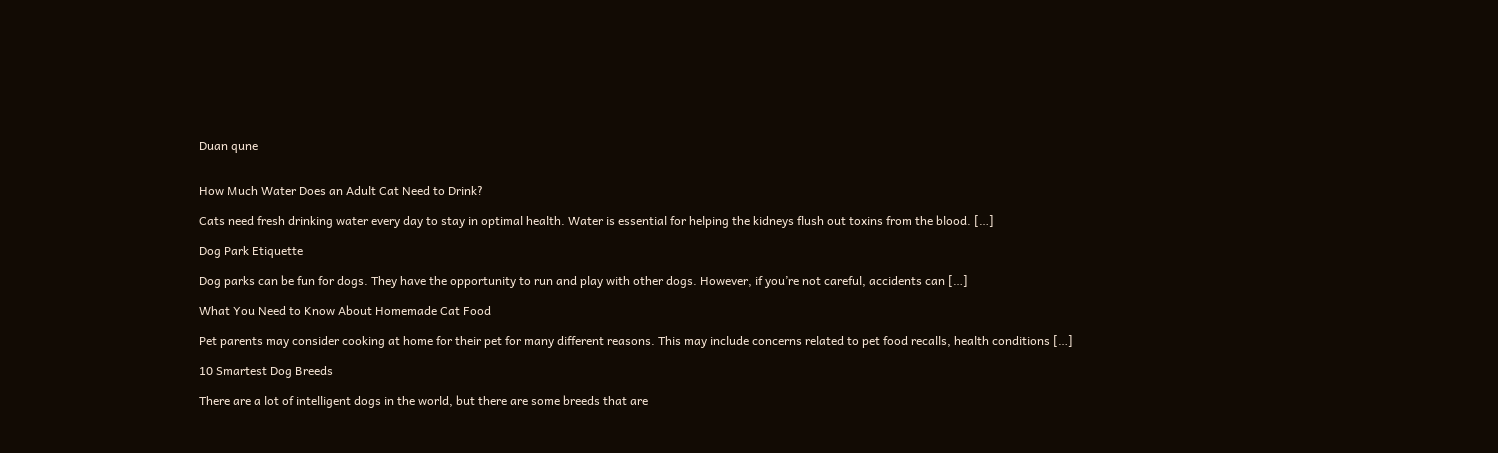Duan qune


How Much Water Does an Adult Cat Need to Drink?

Cats need fresh drinking water every day to stay in optimal health. Water is essential for helping the kidneys flush out toxins from the blood. […]

Dog Park Etiquette

Dog parks can be fun for dogs. They have the opportunity to run and play with other dogs. However, if you’re not careful, accidents can […]

What You Need to Know About Homemade Cat Food

Pet parents may consider cooking at home for their pet for many different reasons. This may include concerns related to pet food recalls, health conditions […]

10 Smartest Dog Breeds

There are a lot of intelligent dogs in the world, but there are some breeds that are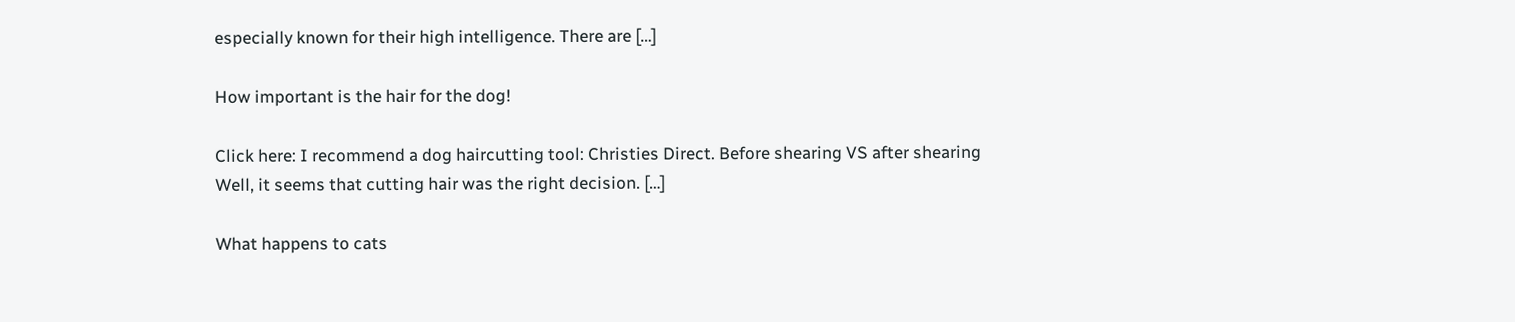especially known for their high intelligence. There are […]

How important is the hair for the dog!

Click here: I recommend a dog haircutting tool: Christies Direct. Before shearing VS after shearing Well, it seems that cutting hair was the right decision. […]

What happens to cats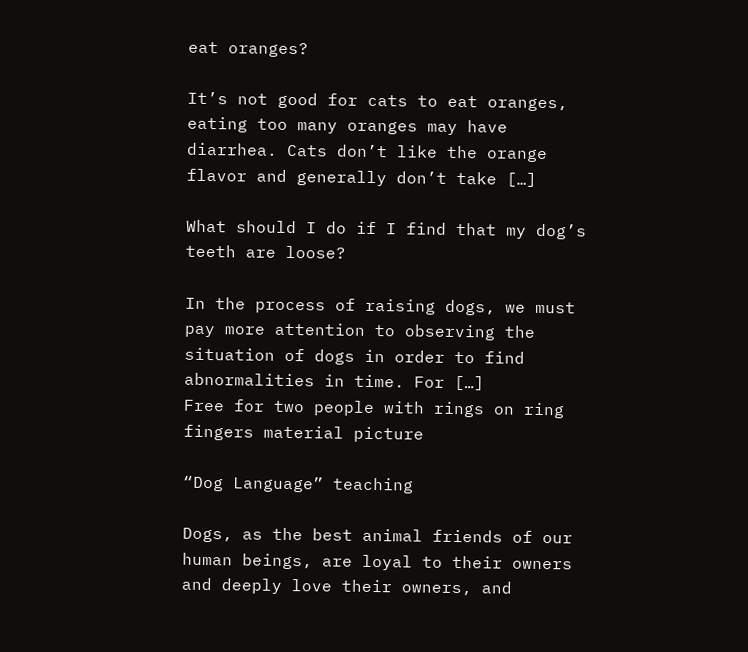eat oranges?

It’s not good for cats to eat oranges, eating too many oranges may have diarrhea. Cats don’t like the orange flavor and generally don’t take […]

What should I do if I find that my dog’s teeth are loose?

In the process of raising dogs, we must pay more attention to observing the situation of dogs in order to find abnormalities in time. For […]
Free for two people with rings on ring fingers material picture

“Dog Language” teaching

Dogs, as the best animal friends of our human beings, are loyal to their owners and deeply love their owners, and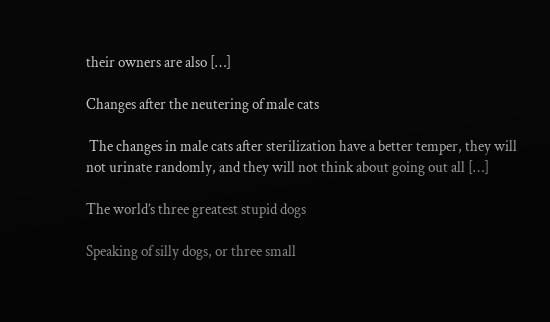their owners are also […]

Changes after the neutering of male cats

 The changes in male cats after sterilization have a better temper, they will not urinate randomly, and they will not think about going out all […]

The world’s three greatest stupid dogs

Speaking of silly dogs, or three small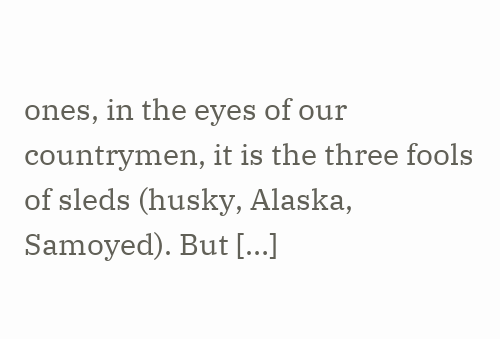ones, in the eyes of our countrymen, it is the three fools of sleds (husky, Alaska, Samoyed). But […]